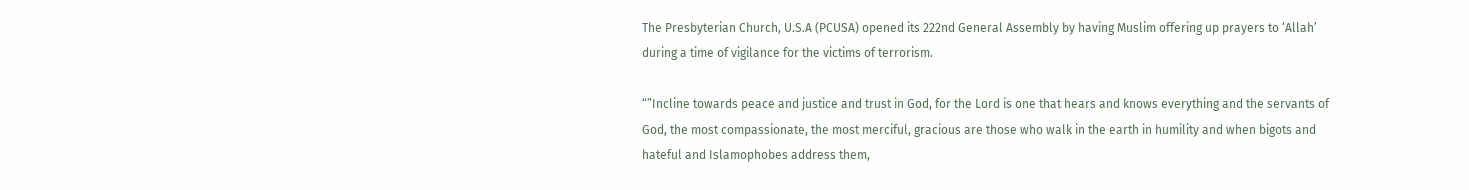The Presbyterian Church, U.S.A (PCUSA) opened its 222nd General Assembly by having Muslim offering up prayers to ‘Allah’ during a time of vigilance for the victims of terrorism.

“”Incline towards peace and justice and trust in God, for the Lord is one that hears and knows everything and the servants of God, the most compassionate, the most merciful, gracious are those who walk in the earth in humility and when bigots and hateful and Islamophobes address them,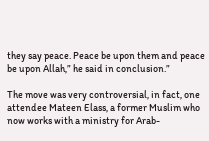they say peace. Peace be upon them and peace be upon Allah,” he said in conclusion.”

The move was very controversial, in fact, one attendee Mateen Elass, a former Muslim who now works with a ministry for Arab-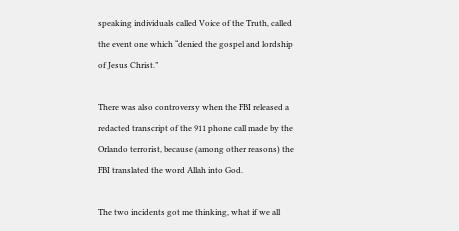speaking individuals called Voice of the Truth, called the event one which “denied the gospel and lordship of Jesus Christ.”

There was also controversy when the FBI released a redacted transcript of the 911 phone call made by the Orlando terrorist, because (among other reasons) the FBI translated the word Allah into God.

The two incidents got me thinking, what if we all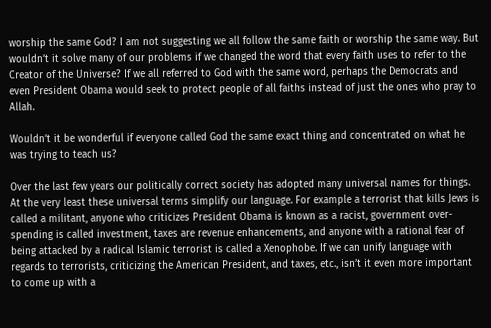worship the same God? I am not suggesting we all follow the same faith or worship the same way. But wouldn’t it solve many of our problems if we changed the word that every faith uses to refer to the Creator of the Universe? If we all referred to God with the same word, perhaps the Democrats and even President Obama would seek to protect people of all faiths instead of just the ones who pray to Allah.

Wouldn’t it be wonderful if everyone called God the same exact thing and concentrated on what he was trying to teach us?

Over the last few years our politically correct society has adopted many universal names for things. At the very least these universal terms simplify our language. For example a terrorist that kills Jews is called a militant, anyone who criticizes President Obama is known as a racist, government over-spending is called investment, taxes are revenue enhancements, and anyone with a rational fear of being attacked by a radical Islamic terrorist is called a Xenophobe. If we can unify language with regards to terrorists, criticizing the American President, and taxes, etc., isn’t it even more important to come up with a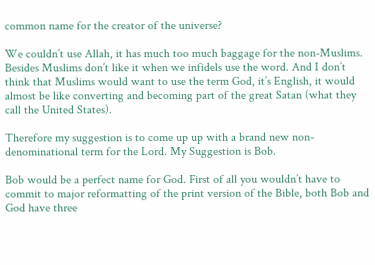common name for the creator of the universe?

We couldn’t use Allah, it has much too much baggage for the non-Muslims. Besides Muslims don’t like it when we infidels use the word. And I don’t think that Muslims would want to use the term God, it’s English, it would almost be like converting and becoming part of the great Satan (what they call the United States).

Therefore my suggestion is to come up up with a brand new non-denominational term for the Lord. My Suggestion is Bob.

Bob would be a perfect name for God. First of all you wouldn’t have to commit to major reformatting of the print version of the Bible, both Bob and God have three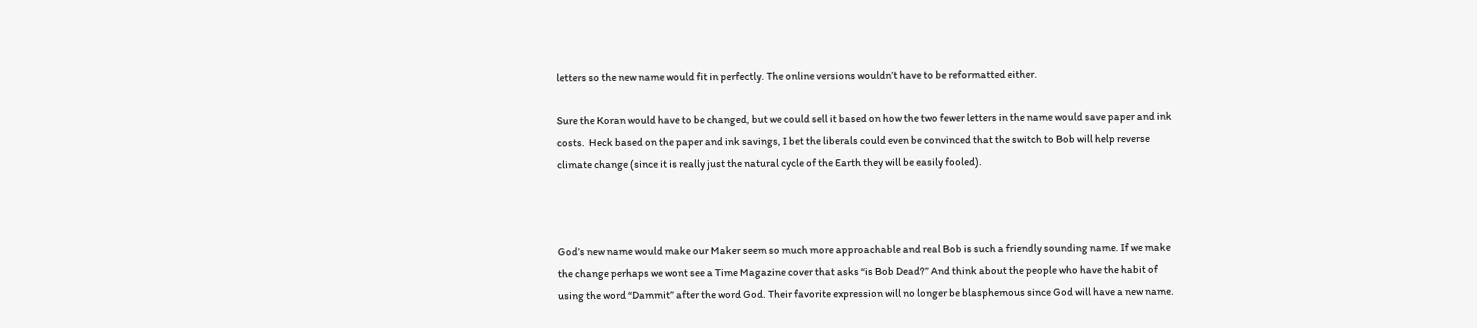letters so the new name would fit in perfectly. The online versions wouldn’t have to be reformatted either.

Sure the Koran would have to be changed, but we could sell it based on how the two fewer letters in the name would save paper and ink costs.  Heck based on the paper and ink savings, I bet the liberals could even be convinced that the switch to Bob will help reverse climate change (since it is really just the natural cycle of the Earth they will be easily fooled).



God’s new name would make our Maker seem so much more approachable and real Bob is such a friendly sounding name. If we make the change perhaps we wont see a Time Magazine cover that asks “is Bob Dead?” And think about the people who have the habit of using the word “Dammit” after the word God. Their favorite expression will no longer be blasphemous since God will have a new name.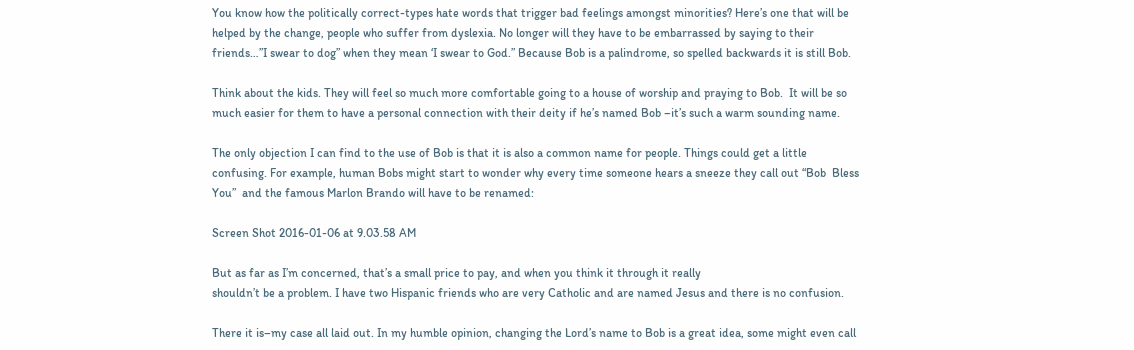You know how the politically correct-types hate words that trigger bad feelings amongst minorities? Here’s one that will be helped by the change, people who suffer from dyslexia. No longer will they have to be embarrassed by saying to their friends…”I swear to dog” when they mean ‘I swear to God.” Because Bob is a palindrome, so spelled backwards it is still Bob.

Think about the kids. They will feel so much more comfortable going to a house of worship and praying to Bob.  It will be so much easier for them to have a personal connection with their deity if he’s named Bob –it’s such a warm sounding name.

The only objection I can find to the use of Bob is that it is also a common name for people. Things could get a little confusing. For example, human Bobs might start to wonder why every time someone hears a sneeze they call out “Bob  Bless You”  and the famous Marlon Brando will have to be renamed:

Screen Shot 2016-01-06 at 9.03.58 AM

But as far as I’m concerned, that’s a small price to pay, and when you think it through it really
shouldn’t be a problem. I have two Hispanic friends who are very Catholic and are named Jesus and there is no confusion.

There it is–my case all laid out. In my humble opinion, changing the Lord’s name to Bob is a great idea, some might even call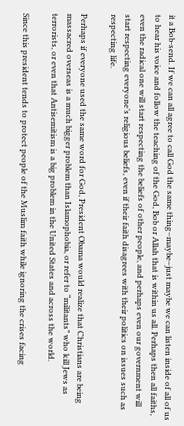it a Bob-send. If we can all agree to call God the same thing–maybe–just maybe we can listen inside of all of us to hear his voice and follow the teaching of the God, Bob or Allah that is within us all. Perhaps then all faiths, even the radical one will start respecting the beliefs of other people, and perhaps even our government will start respecting everyone’s religious beliefs, even if their faith disagrees with their politics on issues such as respecting life.

Perhaps if everyone used the same word for God, President Obama would realize that Christians are being massacred overseas is a much bigger problem than Islamophobia, or refer to “militants” who kill Jews as terrorists, or even that Antisemitism is a big problem in the United States and across the world.

Since this president tends to protect people of the Muslim faith while ignoring the crises facing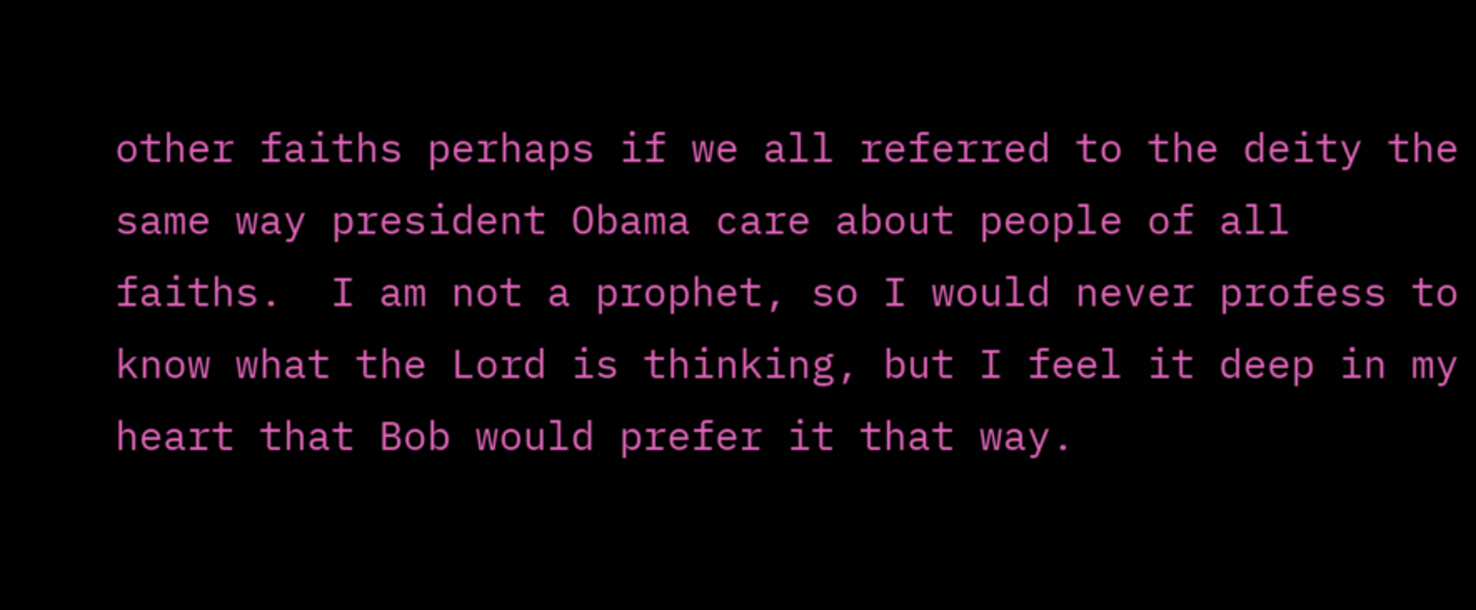other faiths perhaps if we all referred to the deity the same way president Obama care about people of all faiths.  I am not a prophet, so I would never profess to know what the Lord is thinking, but I feel it deep in my heart that Bob would prefer it that way.